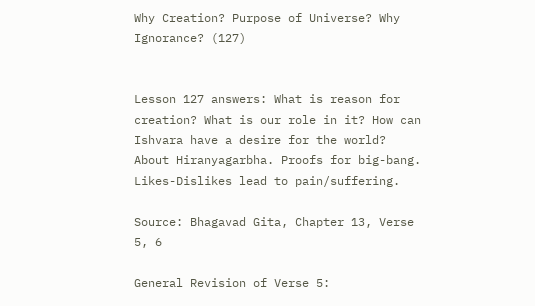Why Creation? Purpose of Universe? Why Ignorance? (127)


Lesson 127 answers: What is reason for creation? What is our role in it? How can Ishvara have a desire for the world? About Hiranyagarbha. Proofs for big-bang. Likes-Dislikes lead to pain/suffering.

Source: Bhagavad Gita, Chapter 13, Verse 5, 6

General Revision of Verse 5: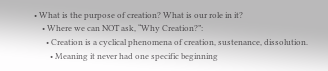• What is the purpose of creation? What is our role in it?
    • Where we can NOT ask, “Why Creation?”:
      • Creation is a cyclical phenomena of creation, sustenance, dissolution.
        • Meaning it never had one specific beginning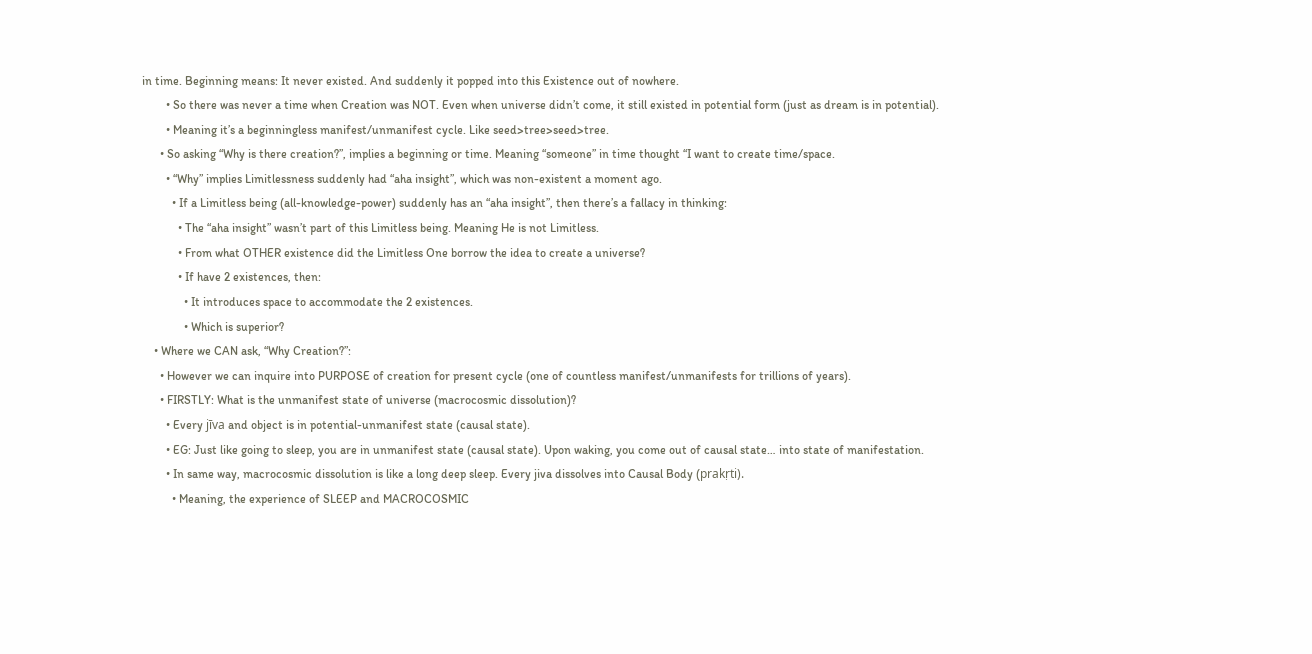in time. Beginning means: It never existed. And suddenly it popped into this Existence out of nowhere.
        • So there was never a time when Creation was NOT. Even when universe didn’t come, it still existed in potential form (just as dream is in potential).
        • Meaning it’s a beginningless manifest/unmanifest cycle. Like seed>tree>seed>tree.
      • So asking “Why is there creation?”, implies a beginning or time. Meaning “someone” in time thought “I want to create time/space.
        • “Why” implies Limitlessness suddenly had “aha insight”, which was non-existent a moment ago.
          • If a Limitless being (all-knowledge-power) suddenly has an “aha insight”, then there’s a fallacy in thinking:
            • The “aha insight” wasn’t part of this Limitless being. Meaning He is not Limitless.
            • From what OTHER existence did the Limitless One borrow the idea to create a universe?
            • If have 2 existences, then:
              • It introduces space to accommodate the 2 existences.
              • Which is superior?
    • Where we CAN ask, “Why Creation?”:
      • However we can inquire into PURPOSE of creation for present cycle (one of countless manifest/unmanifests for trillions of years).
      • FIRSTLY: What is the unmanifest state of universe (macrocosmic dissolution)?
        • Every jīva and object is in potential-unmanifest state (causal state).
        • EG: Just like going to sleep, you are in unmanifest state (causal state). Upon waking, you come out of causal state… into state of manifestation.
        • In same way, macrocosmic dissolution is like a long deep sleep. Every jiva dissolves into Causal Body (prakṛti).
          • Meaning, the experience of SLEEP and MACROCOSMIC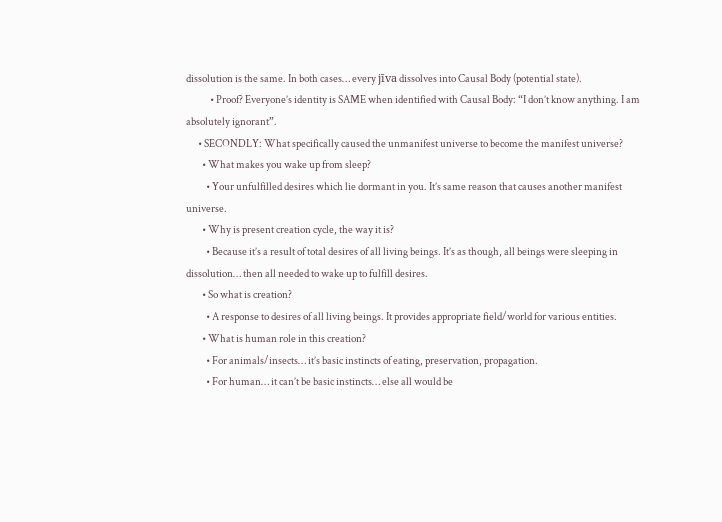dissolution is the same. In both cases… every jīva dissolves into Causal Body (potential state).
            • Proof? Everyone’s identity is SAME when identified with Causal Body: “I don’t know anything. I am absolutely ignorant”.
      • SECONDLY: What specifically caused the unmanifest universe to become the manifest universe?
        • What makes you wake up from sleep?
          • Your unfulfilled desires which lie dormant in you. It’s same reason that causes another manifest universe.
        • Why is present creation cycle, the way it is?
          • Because it’s a result of total desires of all living beings. It’s as though, all beings were sleeping in dissolution… then all needed to wake up to fulfill desires.
        • So what is creation?
          • A response to desires of all living beings. It provides appropriate field/world for various entities.
        • What is human role in this creation?
          • For animals/insects… it’s basic instincts of eating, preservation, propagation.
          • For human… it can’t be basic instincts… else all would be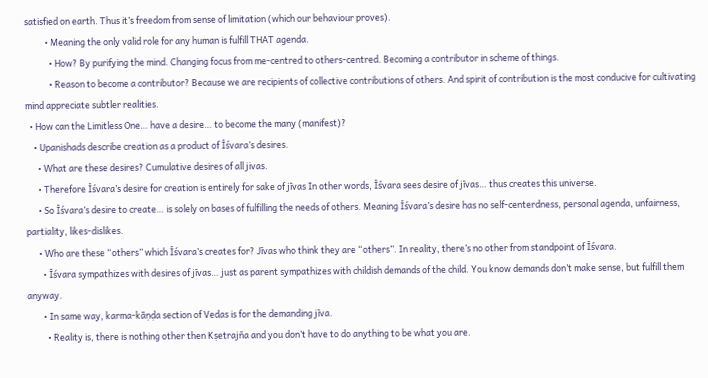satisfied on earth. Thus it’s freedom from sense of limitation (which our behaviour proves).
          • Meaning the only valid role for any human is fulfill THAT agenda.
            • How? By purifying the mind. Changing focus from me-centred to others-centred. Becoming a contributor in scheme of things.
            • Reason to become a contributor? Because we are recipients of collective contributions of others. And spirit of contribution is the most conducive for cultivating mind appreciate subtler realities.
  • How can the Limitless One… have a desire… to become the many (manifest)?
    • Upanishads describe creation as a product of Īśvara’s desires.
      • What are these desires? Cumulative desires of all jivas.
      • Therefore Īśvara’s desire for creation is entirely for sake of jīvas In other words, Īśvara sees desire of jīvas… thus creates this universe.
      • So Īśvara’s desire to create… is solely on bases of fulfilling the needs of others. Meaning Īśvara’s desire has no self-centerdness, personal agenda, unfairness, partiality, likes-dislikes.
      • Who are these “others” which Īśvara’s creates for? Jīvas who think they are “others”. In reality, there’s no other from standpoint of Īśvara.
        • Īśvara sympathizes with desires of jīvas… just as parent sympathizes with childish demands of the child. You know demands don’t make sense, but fulfill them anyway.
        • In same way, karma-kāṇḍa section of Vedas is for the demanding jīva.
          • Reality is, there is nothing other then Kṣetrajña and you don’t have to do anything to be what you are.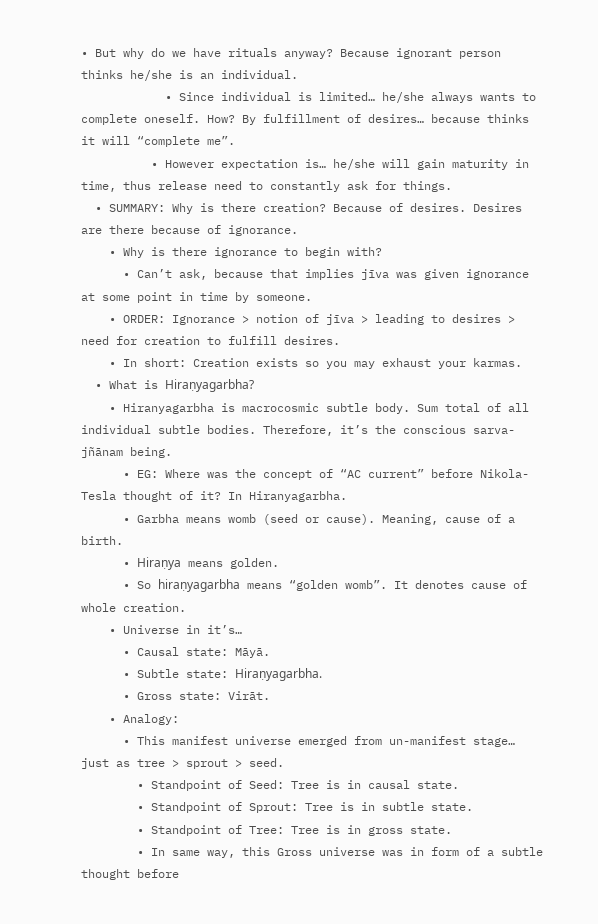• But why do we have rituals anyway? Because ignorant person thinks he/she is an individual.
            • Since individual is limited… he/she always wants to complete oneself. How? By fulfillment of desires… because thinks it will “complete me”.
          • However expectation is… he/she will gain maturity in time, thus release need to constantly ask for things.
  • SUMMARY: Why is there creation? Because of desires. Desires are there because of ignorance.
    • Why is there ignorance to begin with?
      • Can’t ask, because that implies jīva was given ignorance at some point in time by someone.
    • ORDER: Ignorance > notion of jīva > leading to desires > need for creation to fulfill desires.
    • In short: Creation exists so you may exhaust your karmas.
  • What is Hiraṇyagarbha?
    • Hiranyagarbha is macrocosmic subtle body. Sum total of all individual subtle bodies. Therefore, it’s the conscious sarva-jñānam being.
      • EG: Where was the concept of “AC current” before Nikola-Tesla thought of it? In Hiranyagarbha.
      • Garbha means womb (seed or cause). Meaning, cause of a birth.
      • Hiraṇya means golden.
      • So hiraṇyagarbha means “golden womb”. It denotes cause of whole creation.
    • Universe in it’s…
      • Causal state: Māyā.
      • Subtle state: Hiraṇyagarbha.
      • Gross state: Virāt.
    • Analogy:
      • This manifest universe emerged from un-manifest stage… just as tree > sprout > seed.
        • Standpoint of Seed: Tree is in causal state.
        • Standpoint of Sprout: Tree is in subtle state.
        • Standpoint of Tree: Tree is in gross state.
        • In same way, this Gross universe was in form of a subtle thought before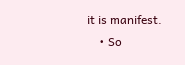it is manifest.
    • So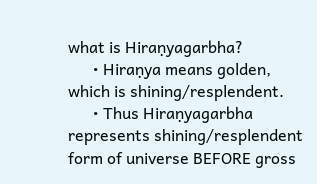what is Hiraṇyagarbha?
      • Hiraṇya means golden, which is shining/resplendent.
      • Thus Hiraṇyagarbha represents shining/resplendent form of universe BEFORE gross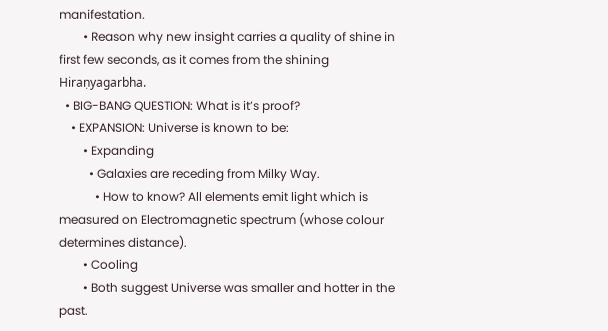manifestation.
        • Reason why new insight carries a quality of shine in first few seconds, as it comes from the shining Hiraṇyagarbha.
  • BIG-BANG QUESTION: What is it’s proof?
    • EXPANSION: Universe is known to be:
        • Expanding
          • Galaxies are receding from Milky Way.
            • How to know? All elements emit light which is measured on Electromagnetic spectrum (whose colour determines distance).
        • Cooling
        • Both suggest Universe was smaller and hotter in the past.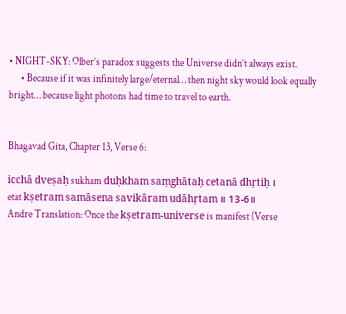• NIGHT-SKY: Olber’s paradox suggests the Universe didn’t always exist.
      • Because if it was infinitely large/eternal… then night sky would look equally bright… because light photons had time to travel to earth.


Bhagavad Gita, Chapter 13, Verse 6:

icchā dveṣaḥ sukham duḥkham saṃghātaḥ cetanā dhṛtiḥ ।
etat kṣetram samāsena savikāram udāhṛtam ॥ 13-6॥
Andre Translation: Once the kṣetram-universe is manifest (Verse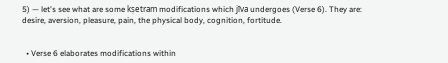5) — let's see what are some kṣetram modifications which jīva undergoes (Verse 6). They are: desire, aversion, pleasure, pain, the physical body, cognition, fortitude.


  • Verse 6 elaborates modifications within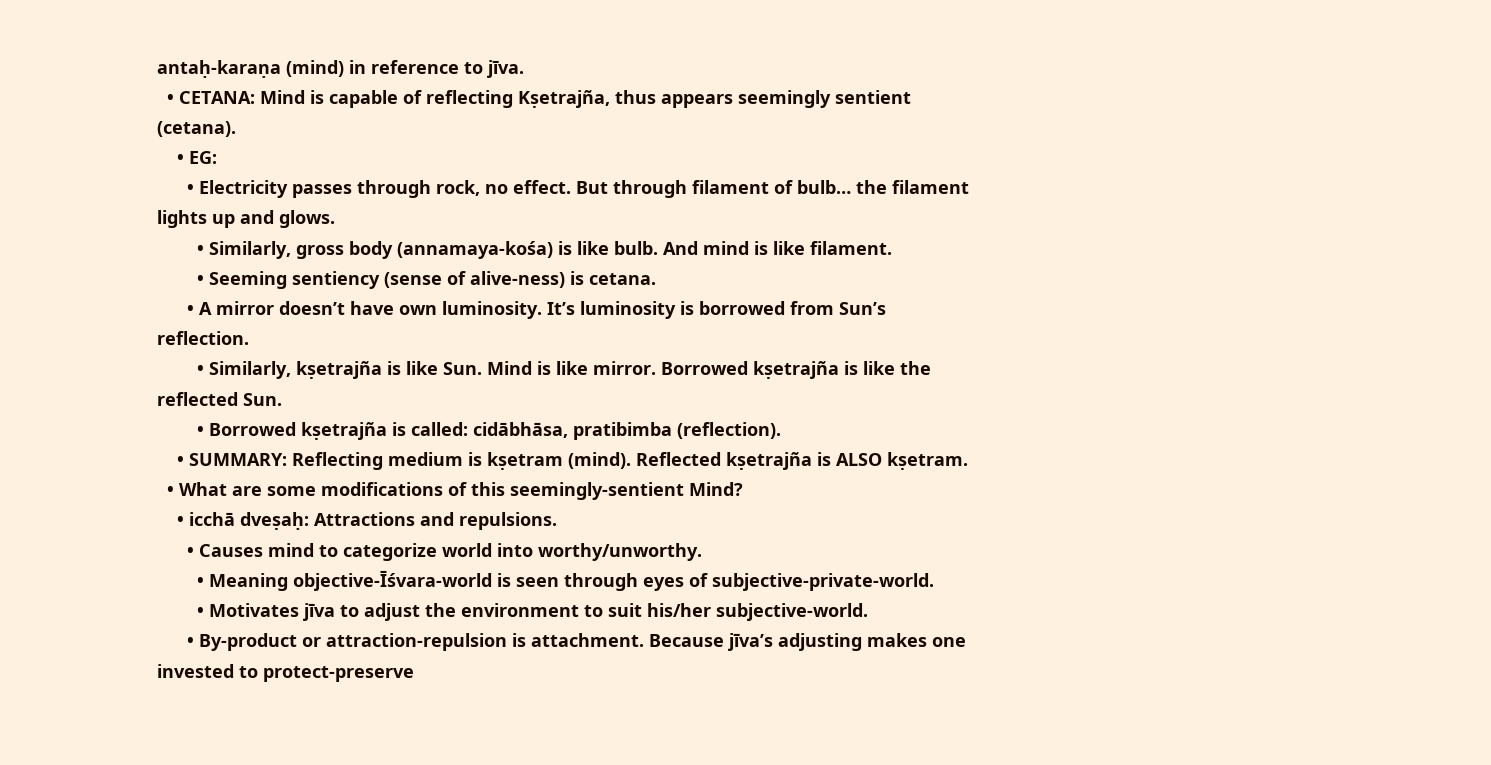antaḥ-karaṇa (mind) in reference to jīva.
  • CETANA: Mind is capable of reflecting Kṣetrajña, thus appears seemingly sentient (cetana).
    • EG:
      • Electricity passes through rock, no effect. But through filament of bulb… the filament lights up and glows.
        • Similarly, gross body (annamaya-kośa) is like bulb. And mind is like filament.
        • Seeming sentiency (sense of alive-ness) is cetana.
      • A mirror doesn’t have own luminosity. It’s luminosity is borrowed from Sun’s reflection.
        • Similarly, kṣetrajña is like Sun. Mind is like mirror. Borrowed kṣetrajña is like the reflected Sun.
        • Borrowed kṣetrajña is called: cidābhāsa, pratibimba (reflection).
    • SUMMARY: Reflecting medium is kṣetram (mind). Reflected kṣetrajña is ALSO kṣetram.
  • What are some modifications of this seemingly-sentient Mind?
    • icchā dveṣaḥ: Attractions and repulsions.
      • Causes mind to categorize world into worthy/unworthy.
        • Meaning objective-Īśvara-world is seen through eyes of subjective-private-world.
        • Motivates jīva to adjust the environment to suit his/her subjective-world.
      • By-product or attraction-repulsion is attachment. Because jīva’s adjusting makes one invested to protect-preserve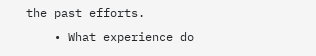the past efforts.
    • What experience do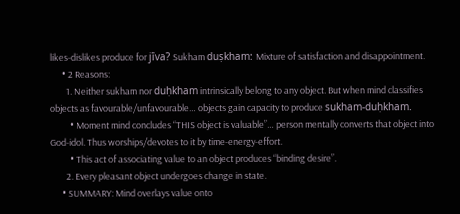likes-dislikes produce for jīva? Sukham duṣkham: Mixture of satisfaction and disappointment.
      • 2 Reasons:
        1. Neither sukham nor duḥkham intrinsically belong to any object. But when mind classifies objects as favourable/unfavourable… objects gain capacity to produce sukham-duḥkham.
          • Moment mind concludes “THIS object is valuable”… person mentally converts that object into God-idol. Thus worships/devotes to it by time-energy-effort.
          • This act of associating value to an object produces “binding desire”.
        2. Every pleasant object undergoes change in state.
      • SUMMARY: Mind overlays value onto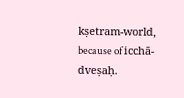kṣetram-world, because of icchā-dveṣaḥ.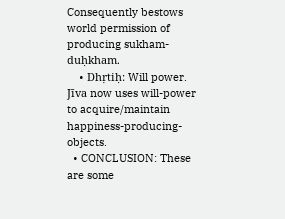Consequently bestows world permission of producing sukham-duḥkham.
    • Dhṛtiḥ: Will power. Jīva now uses will-power to acquire/maintain happiness-producing-objects.
  • CONCLUSION: These are some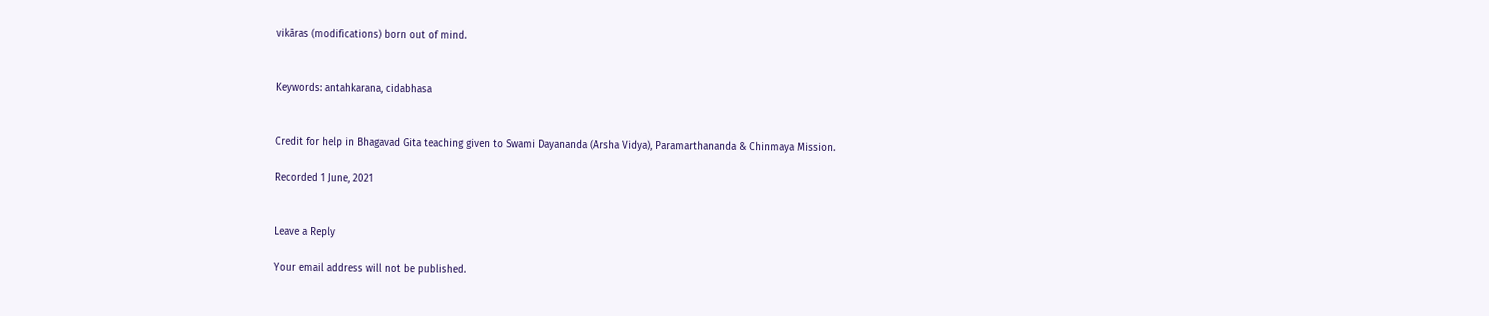vikāras (modifications) born out of mind.


Keywords: antahkarana, cidabhasa


Credit for help in Bhagavad Gita teaching given to Swami Dayananda (Arsha Vidya), Paramarthananda & Chinmaya Mission.

Recorded 1 June, 2021


Leave a Reply

Your email address will not be published.